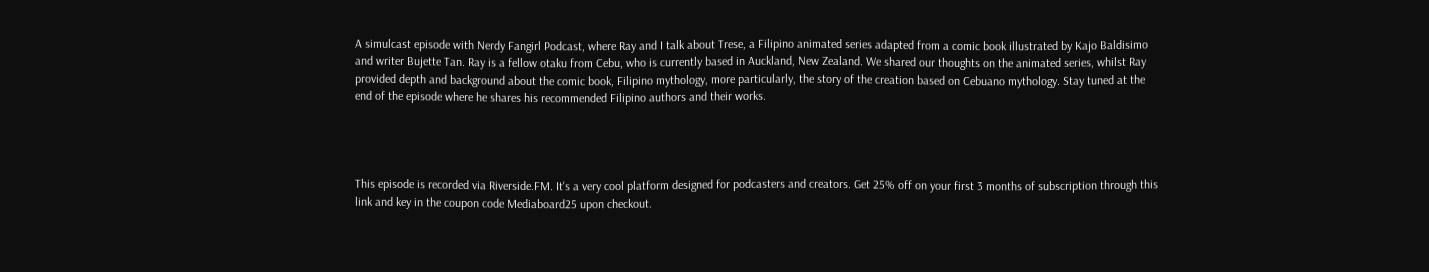A simulcast episode with Nerdy Fangirl Podcast, where Ray and I talk about Trese, a Filipino animated series adapted from a comic book illustrated by Kajo Baldisimo and writer Bujette Tan. Ray is a fellow otaku from Cebu, who is currently based in Auckland, New Zealand. We shared our thoughts on the animated series, whilst Ray provided depth and background about the comic book, Filipino mythology, more particularly, the story of the creation based on Cebuano mythology. Stay tuned at the end of the episode where he shares his recommended Filipino authors and their works.




This episode is recorded via Riverside.FM. It's a very cool platform designed for podcasters and creators. Get 25% off on your first 3 months of subscription through this link and key in the coupon code Mediaboard25 upon checkout.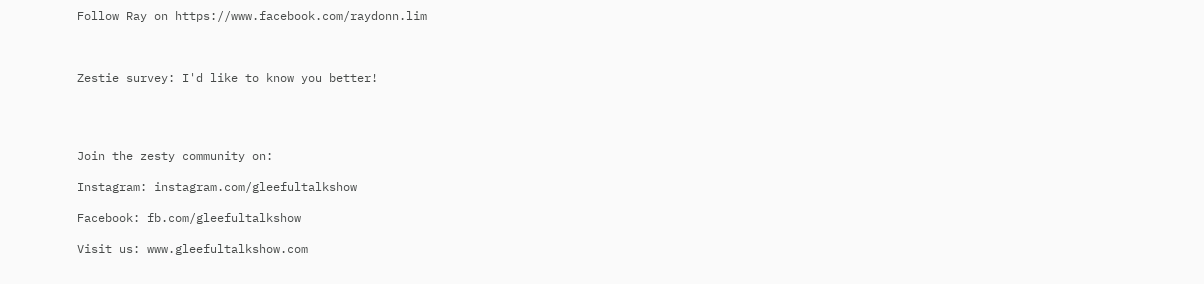Follow Ray on https://www.facebook.com/raydonn.lim



Zestie survey: I'd like to know you better!




Join the zesty community on:

Instagram: instagram.com/gleefultalkshow

Facebook: fb.com/gleefultalkshow

Visit us: www.gleefultalkshow.com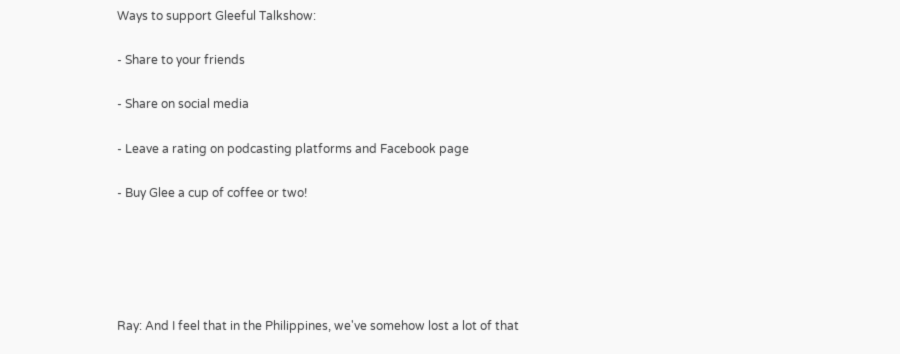Ways to support Gleeful Talkshow:

- Share to your friends

- Share on social media

- Leave a rating on podcasting platforms and Facebook page

- Buy Glee a cup of coffee or two!





Ray: And I feel that in the Philippines, we've somehow lost a lot of that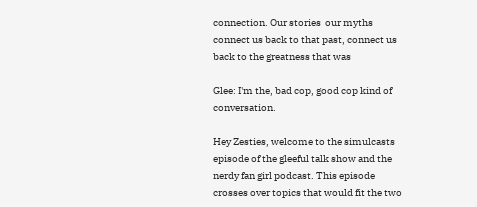connection. Our stories  our myths connect us back to that past, connect us back to the greatness that was

Glee: I'm the, bad cop, good cop kind of conversation.

Hey Zesties, welcome to the simulcasts episode of the gleeful talk show and the nerdy fan girl podcast. This episode crosses over topics that would fit the two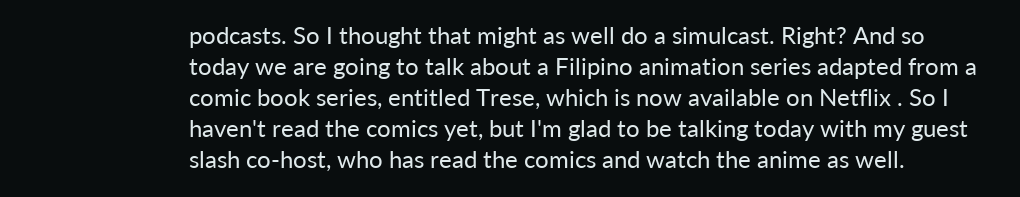podcasts. So I thought that might as well do a simulcast. Right? And so today we are going to talk about a Filipino animation series adapted from a comic book series, entitled Trese, which is now available on Netflix . So I haven't read the comics yet, but I'm glad to be talking today with my guest slash co-host, who has read the comics and watch the anime as well.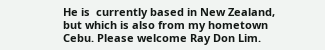He is  currently based in New Zealand, but which is also from my hometown Cebu. Please welcome Ray Don Lim.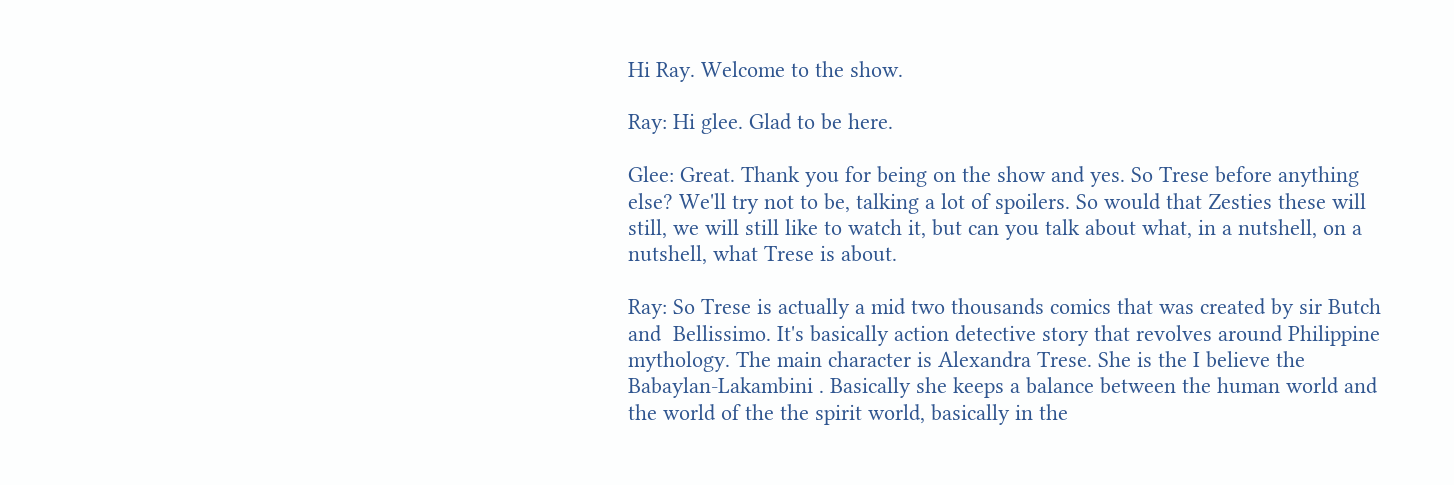Hi Ray. Welcome to the show.

Ray: Hi glee. Glad to be here.

Glee: Great. Thank you for being on the show and yes. So Trese before anything else? We'll try not to be, talking a lot of spoilers. So would that Zesties these will still, we will still like to watch it, but can you talk about what, in a nutshell, on a nutshell, what Trese is about.

Ray: So Trese is actually a mid two thousands comics that was created by sir Butch and  Bellissimo. It's basically action detective story that revolves around Philippine mythology. The main character is Alexandra Trese. She is the I believe the Babaylan-Lakambini . Basically she keeps a balance between the human world and the world of the the spirit world, basically in the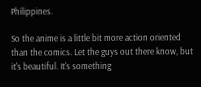Philippines.

So the anime is a little bit more action oriented than the comics. Let the guys out there know, but it's beautiful. It's something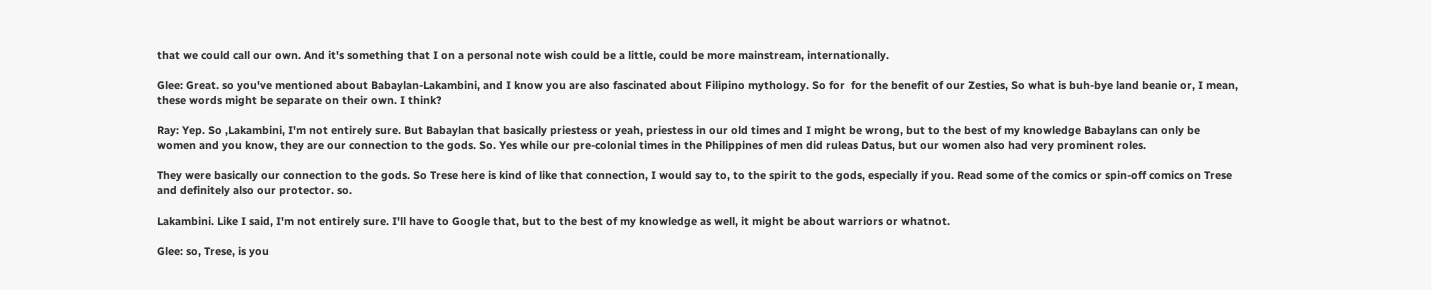that we could call our own. And it's something that I on a personal note wish could be a little, could be more mainstream, internationally.

Glee: Great. so you've mentioned about Babaylan-Lakambini, and I know you are also fascinated about Filipino mythology. So for  for the benefit of our Zesties, So what is buh-bye land beanie or, I mean, these words might be separate on their own. I think?

Ray: Yep. So ,Lakambini, I'm not entirely sure. But Babaylan that basically priestess or yeah, priestess in our old times and I might be wrong, but to the best of my knowledge Babaylans can only be women and you know, they are our connection to the gods. So. Yes while our pre-colonial times in the Philippines of men did ruleas Datus, but our women also had very prominent roles.

They were basically our connection to the gods. So Trese here is kind of like that connection, I would say to, to the spirit to the gods, especially if you. Read some of the comics or spin-off comics on Trese and definitely also our protector. so.

Lakambini. Like I said, I'm not entirely sure. I'll have to Google that, but to the best of my knowledge as well, it might be about warriors or whatnot.

Glee: so, Trese, is you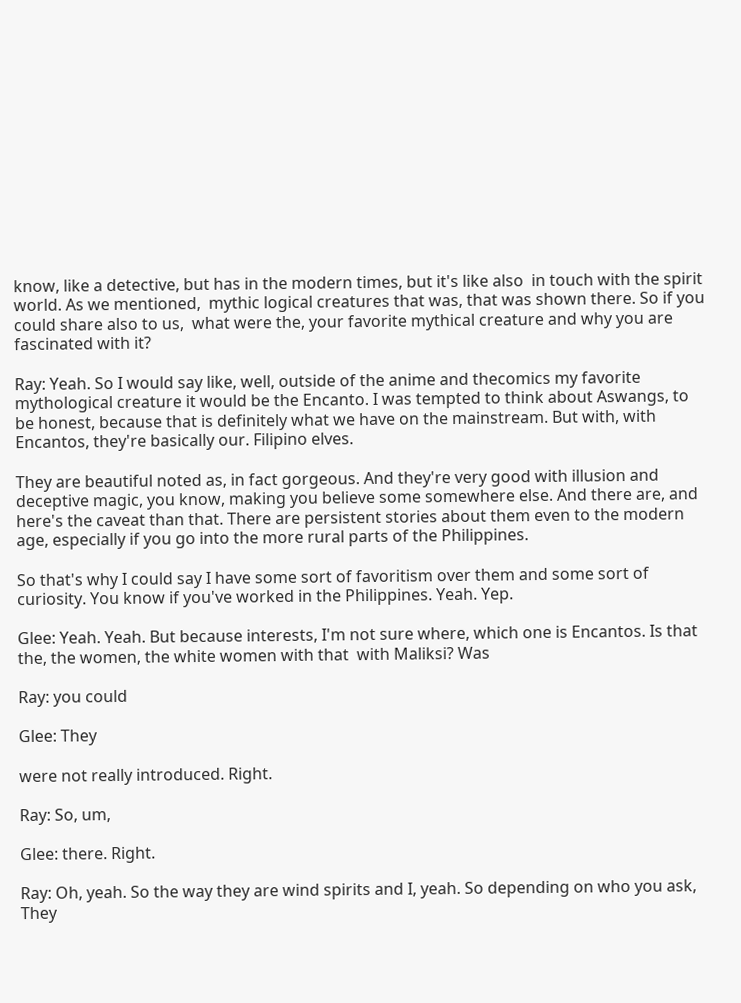know, like a detective, but has in the modern times, but it's like also  in touch with the spirit world. As we mentioned,  mythic logical creatures that was, that was shown there. So if you could share also to us,  what were the, your favorite mythical creature and why you are fascinated with it?

Ray: Yeah. So I would say like, well, outside of the anime and thecomics my favorite mythological creature it would be the Encanto. I was tempted to think about Aswangs, to be honest, because that is definitely what we have on the mainstream. But with, with Encantos, they're basically our. Filipino elves.

They are beautiful noted as, in fact gorgeous. And they're very good with illusion and deceptive magic, you know, making you believe some somewhere else. And there are, and here's the caveat than that. There are persistent stories about them even to the modern age, especially if you go into the more rural parts of the Philippines.

So that's why I could say I have some sort of favoritism over them and some sort of curiosity. You know if you've worked in the Philippines. Yeah. Yep.

Glee: Yeah. Yeah. But because interests, I'm not sure where, which one is Encantos. Is that the, the women, the white women with that  with Maliksi? Was

Ray: you could

Glee: They

were not really introduced. Right.

Ray: So, um,

Glee: there. Right.

Ray: Oh, yeah. So the way they are wind spirits and I, yeah. So depending on who you ask, They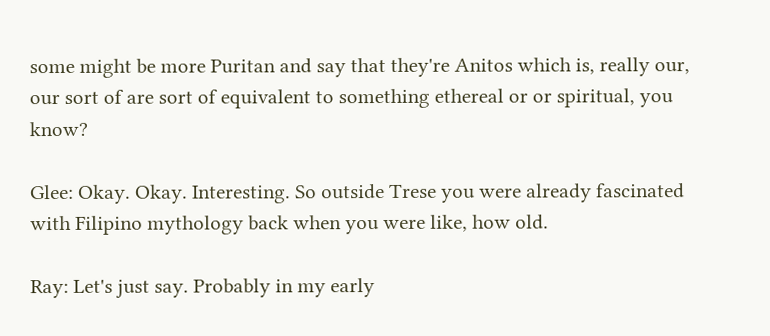some might be more Puritan and say that they're Anitos which is, really our, our sort of are sort of equivalent to something ethereal or or spiritual, you know?

Glee: Okay. Okay. Interesting. So outside Trese you were already fascinated with Filipino mythology back when you were like, how old.

Ray: Let's just say. Probably in my early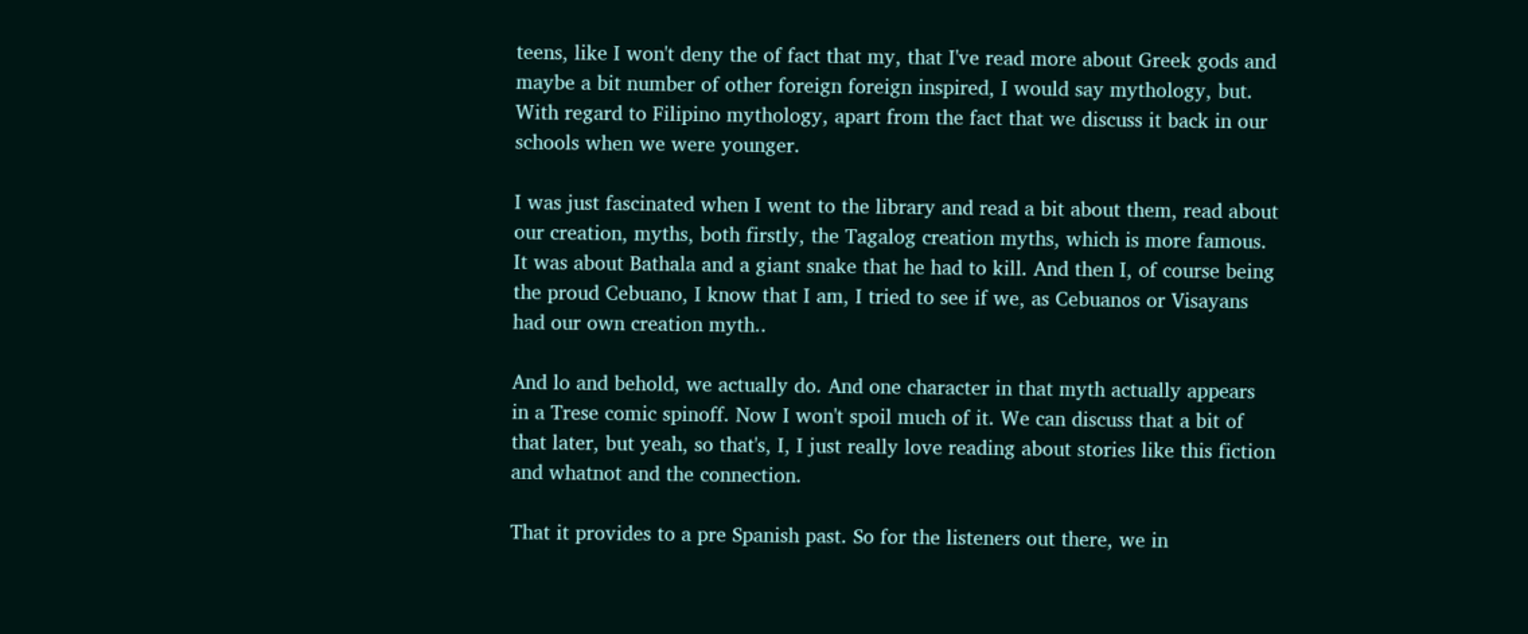teens, like I won't deny the of fact that my, that I've read more about Greek gods and maybe a bit number of other foreign foreign inspired, I would say mythology, but. With regard to Filipino mythology, apart from the fact that we discuss it back in our schools when we were younger.

I was just fascinated when I went to the library and read a bit about them, read about our creation, myths, both firstly, the Tagalog creation myths, which is more famous. It was about Bathala and a giant snake that he had to kill. And then I, of course being the proud Cebuano, I know that I am, I tried to see if we, as Cebuanos or Visayans had our own creation myth..

And lo and behold, we actually do. And one character in that myth actually appears in a Trese comic spinoff. Now I won't spoil much of it. We can discuss that a bit of that later, but yeah, so that's, I, I just really love reading about stories like this fiction and whatnot and the connection.

That it provides to a pre Spanish past. So for the listeners out there, we in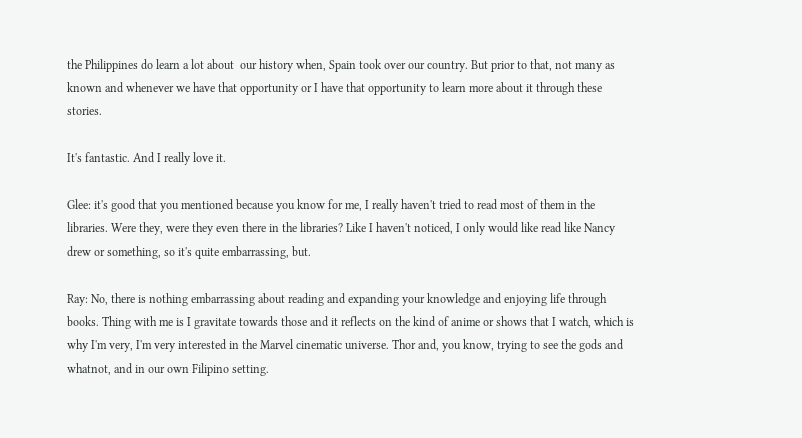the Philippines do learn a lot about  our history when, Spain took over our country. But prior to that, not many as known and whenever we have that opportunity or I have that opportunity to learn more about it through these stories.

It's fantastic. And I really love it.

Glee: it's good that you mentioned because you know for me, I really haven't tried to read most of them in the libraries. Were they, were they even there in the libraries? Like I haven't noticed, I only would like read like Nancy drew or something, so it's quite embarrassing, but.

Ray: No, there is nothing embarrassing about reading and expanding your knowledge and enjoying life through books. Thing with me is I gravitate towards those and it reflects on the kind of anime or shows that I watch, which is why I'm very, I'm very interested in the Marvel cinematic universe. Thor and, you know, trying to see the gods and whatnot, and in our own Filipino setting.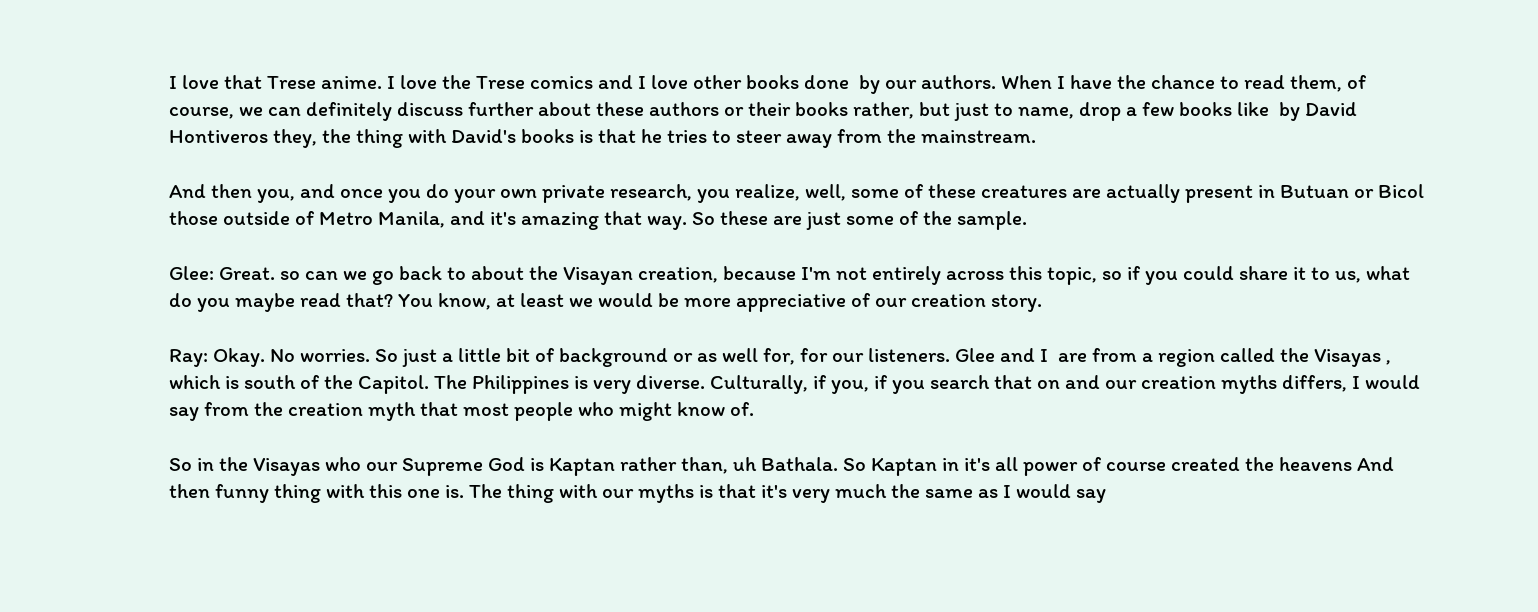I love that Trese anime. I love the Trese comics and I love other books done  by our authors. When I have the chance to read them, of course, we can definitely discuss further about these authors or their books rather, but just to name, drop a few books like  by David Hontiveros they, the thing with David's books is that he tries to steer away from the mainstream.

And then you, and once you do your own private research, you realize, well, some of these creatures are actually present in Butuan or Bicol those outside of Metro Manila, and it's amazing that way. So these are just some of the sample.

Glee: Great. so can we go back to about the Visayan creation, because I'm not entirely across this topic, so if you could share it to us, what do you maybe read that? You know, at least we would be more appreciative of our creation story.

Ray: Okay. No worries. So just a little bit of background or as well for, for our listeners. Glee and I  are from a region called the Visayas , which is south of the Capitol. The Philippines is very diverse. Culturally, if you, if you search that on and our creation myths differs, I would say from the creation myth that most people who might know of.

So in the Visayas who our Supreme God is Kaptan rather than, uh Bathala. So Kaptan in it's all power of course created the heavens And then funny thing with this one is. The thing with our myths is that it's very much the same as I would say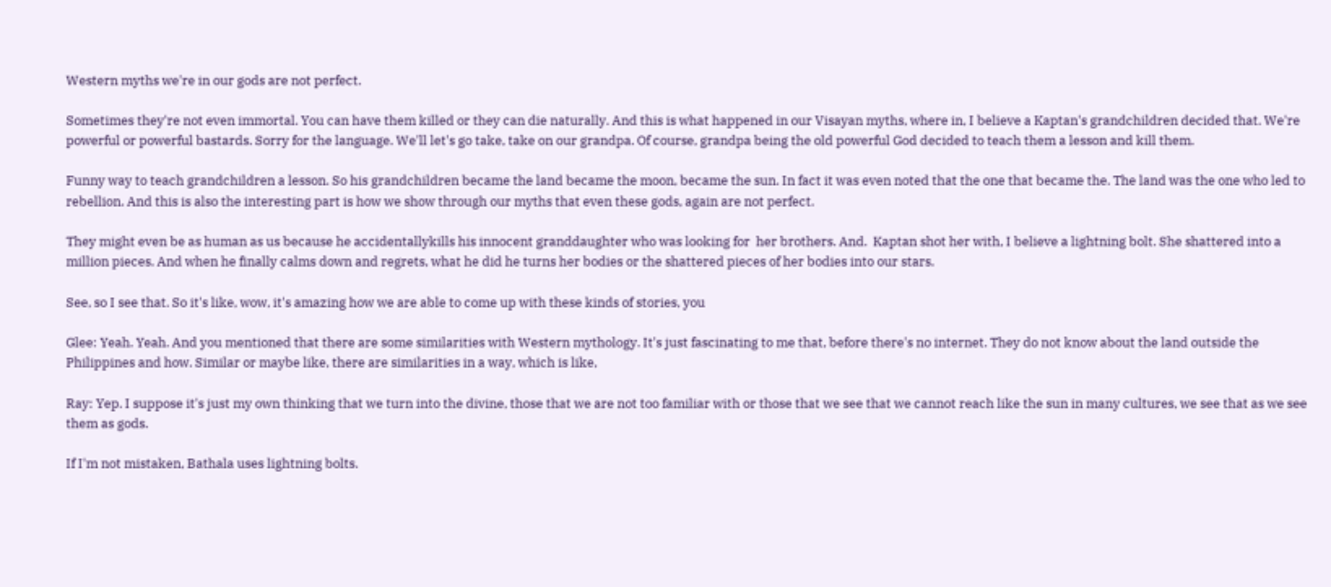Western myths we're in our gods are not perfect.

Sometimes they're not even immortal. You can have them killed or they can die naturally. And this is what happened in our Visayan myths, where in, I believe a Kaptan's grandchildren decided that. We're powerful or powerful bastards. Sorry for the language. We'll let's go take, take on our grandpa. Of course, grandpa being the old powerful God decided to teach them a lesson and kill them.

Funny way to teach grandchildren a lesson. So his grandchildren became the land became the moon, became the sun. In fact it was even noted that the one that became the. The land was the one who led to rebellion. And this is also the interesting part is how we show through our myths that even these gods, again are not perfect.

They might even be as human as us because he accidentallykills his innocent granddaughter who was looking for  her brothers. And.  Kaptan shot her with, I believe a lightning bolt. She shattered into a million pieces. And when he finally calms down and regrets, what he did he turns her bodies or the shattered pieces of her bodies into our stars.

See, so I see that. So it's like, wow, it's amazing how we are able to come up with these kinds of stories, you

Glee: Yeah. Yeah. And you mentioned that there are some similarities with Western mythology. It's just fascinating to me that, before there's no internet. They do not know about the land outside the Philippines and how. Similar or maybe like, there are similarities in a way, which is like,

Ray: Yep. I suppose it's just my own thinking that we turn into the divine, those that we are not too familiar with or those that we see that we cannot reach like the sun in many cultures, we see that as we see them as gods.

If I'm not mistaken, Bathala uses lightning bolts.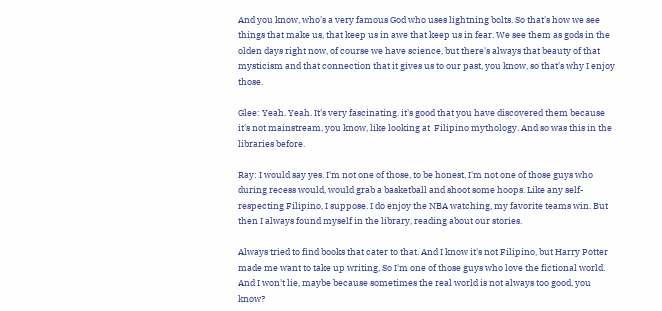And you know, who's a very famous God who uses lightning bolts. So that's how we see things that make us, that keep us in awe that keep us in fear. We see them as gods in the olden days right now, of course we have science, but there's always that beauty of that mysticism and that connection that it gives us to our past, you know, so that's why I enjoy those.

Glee: Yeah. Yeah. It's very fascinating. it's good that you have discovered them because it's not mainstream, you know, like looking at  Filipino mythology. And so was this in the libraries before.

Ray: I would say yes. I'm not one of those, to be honest, I'm not one of those guys who during recess would, would grab a basketball and shoot some hoops. Like any self-respecting Filipino, I suppose. I do enjoy the NBA watching, my favorite teams win. But then I always found myself in the library, reading about our stories.

Always tried to find books that cater to that. And I know it's not Filipino, but Harry Potter made me want to take up writing, So I'm one of those guys who love the fictional world. And I won't lie, maybe because sometimes the real world is not always too good, you know?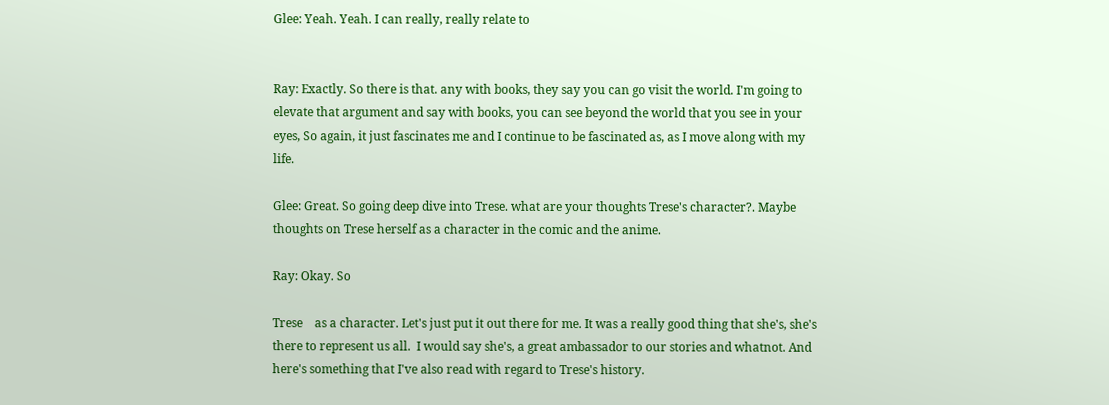Glee: Yeah. Yeah. I can really, really relate to


Ray: Exactly. So there is that. any with books, they say you can go visit the world. I'm going to elevate that argument and say with books, you can see beyond the world that you see in your eyes, So again, it just fascinates me and I continue to be fascinated as, as I move along with my life.

Glee: Great. So going deep dive into Trese. what are your thoughts Trese's character?. Maybe thoughts on Trese herself as a character in the comic and the anime.

Ray: Okay. So

Trese    as a character. Let's just put it out there for me. It was a really good thing that she's, she's there to represent us all.  I would say she's, a great ambassador to our stories and whatnot. And here's something that I've also read with regard to Trese's history.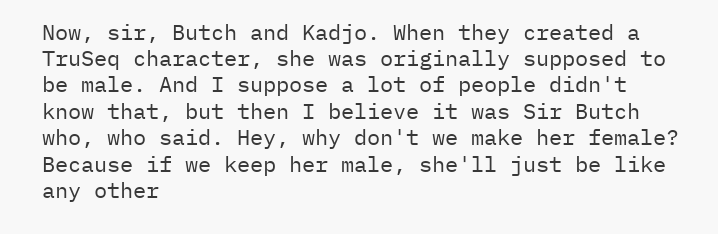Now, sir, Butch and Kadjo. When they created a TruSeq character, she was originally supposed to be male. And I suppose a lot of people didn't know that, but then I believe it was Sir Butch who, who said. Hey, why don't we make her female? Because if we keep her male, she'll just be like any other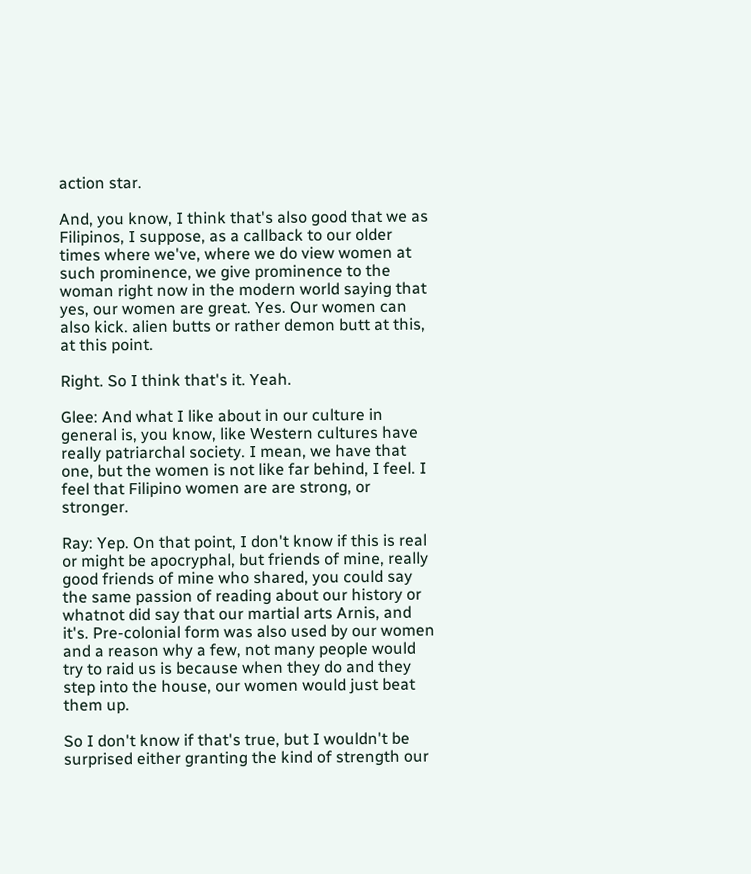action star.

And, you know, I think that's also good that we as Filipinos, I suppose, as a callback to our older times where we've, where we do view women at such prominence, we give prominence to the woman right now in the modern world saying that yes, our women are great. Yes. Our women can also kick. alien butts or rather demon butt at this, at this point.

Right. So I think that's it. Yeah.

Glee: And what I like about in our culture in general is, you know, like Western cultures have really patriarchal society. I mean, we have that one, but the women is not like far behind, I feel. I feel that Filipino women are are strong, or stronger.

Ray: Yep. On that point, I don't know if this is real or might be apocryphal, but friends of mine, really good friends of mine who shared, you could say the same passion of reading about our history or whatnot did say that our martial arts Arnis, and it's. Pre-colonial form was also used by our women and a reason why a few, not many people would try to raid us is because when they do and they step into the house, our women would just beat them up.

So I don't know if that's true, but I wouldn't be surprised either granting the kind of strength our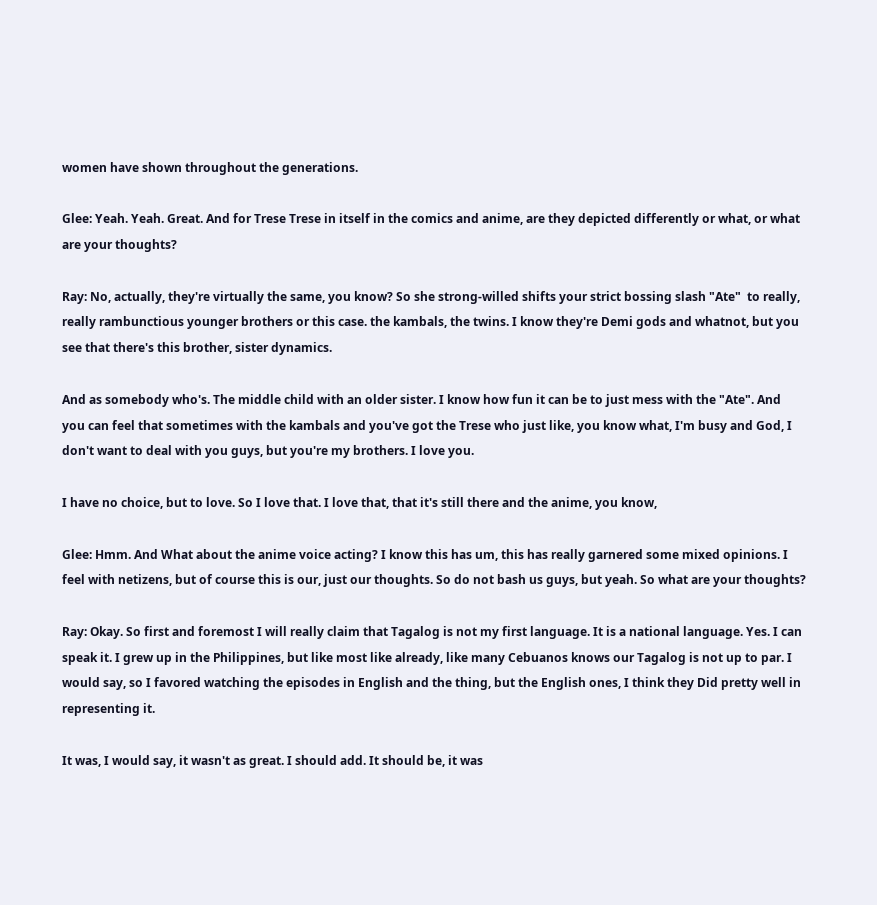women have shown throughout the generations.

Glee: Yeah. Yeah. Great. And for Trese Trese in itself in the comics and anime, are they depicted differently or what, or what are your thoughts?

Ray: No, actually, they're virtually the same, you know? So she strong-willed shifts your strict bossing slash "Ate"  to really, really rambunctious younger brothers or this case. the kambals, the twins. I know they're Demi gods and whatnot, but you see that there's this brother, sister dynamics.

And as somebody who's. The middle child with an older sister. I know how fun it can be to just mess with the "Ate". And you can feel that sometimes with the kambals and you've got the Trese who just like, you know what, I'm busy and God, I don't want to deal with you guys, but you're my brothers. I love you.

I have no choice, but to love. So I love that. I love that, that it's still there and the anime, you know,

Glee: Hmm. And What about the anime voice acting? I know this has um, this has really garnered some mixed opinions. I feel with netizens, but of course this is our, just our thoughts. So do not bash us guys, but yeah. So what are your thoughts?

Ray: Okay. So first and foremost I will really claim that Tagalog is not my first language. It is a national language. Yes. I can speak it. I grew up in the Philippines, but like most like already, like many Cebuanos knows our Tagalog is not up to par. I would say, so I favored watching the episodes in English and the thing, but the English ones, I think they Did pretty well in representing it.

It was, I would say, it wasn't as great. I should add. It should be, it was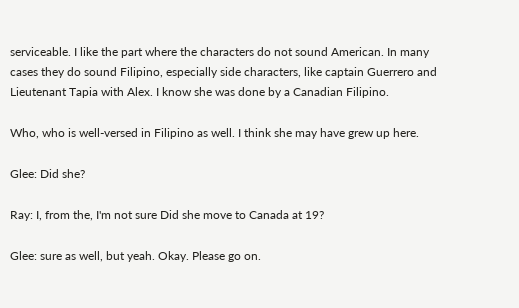serviceable. I like the part where the characters do not sound American. In many cases they do sound Filipino, especially side characters, like captain Guerrero and Lieutenant Tapia with Alex. I know she was done by a Canadian Filipino.

Who, who is well-versed in Filipino as well. I think she may have grew up here.

Glee: Did she?

Ray: I, from the, I'm not sure Did she move to Canada at 19?

Glee: sure as well, but yeah. Okay. Please go on.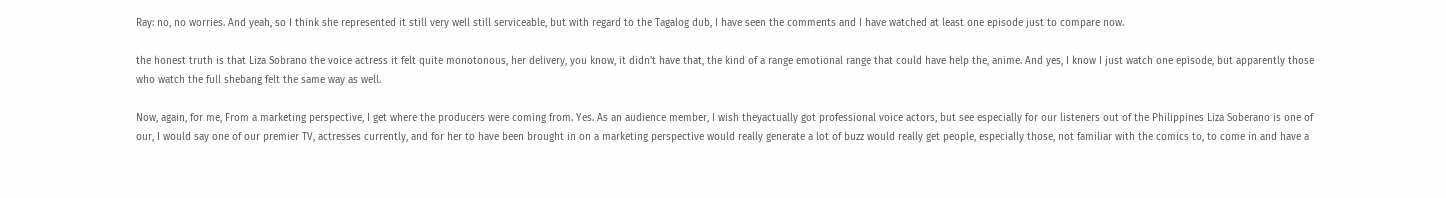Ray: no, no worries. And yeah, so I think she represented it still very well still serviceable, but with regard to the Tagalog dub, I have seen the comments and I have watched at least one episode just to compare now.

the honest truth is that Liza Sobrano the voice actress it felt quite monotonous, her delivery, you know, it didn't have that, the kind of a range emotional range that could have help the, anime. And yes, I know I just watch one episode, but apparently those who watch the full shebang felt the same way as well.

Now, again, for me, From a marketing perspective, I get where the producers were coming from. Yes. As an audience member, I wish theyactually got professional voice actors, but see especially for our listeners out of the Philippines Liza Soberano is one of our, I would say one of our premier TV, actresses currently, and for her to have been brought in on a marketing perspective would really generate a lot of buzz would really get people, especially those, not familiar with the comics to, to come in and have a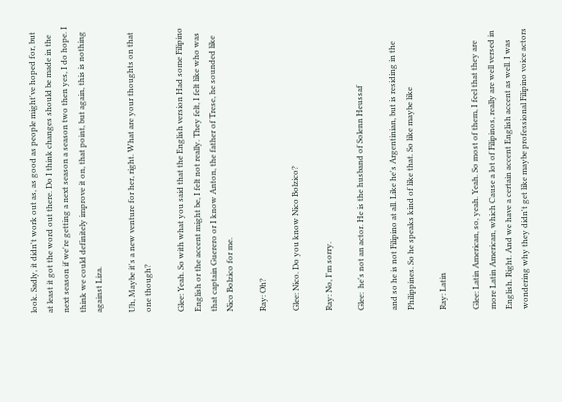look. Sadly, it didn't work out as, as good as people might've hoped for, but at least it got the word out there. Do I think changes should be made in the next season if we're getting a next season a season two then yes, I do hope. I think we could definitely improve it on, that point, but again, this is nothing against Liza.

Uh, Maybe it's a new venture for her, right. What are your thoughts on that one though?

Glee: Yeah. So with what you said that the English version Had some Filipino English or the accent might be, I felt not really. They felt, I felt like who was that captain Guerero or I know Anton, the father of Trese, he sounded like Nico Bolzico for me.

Ray: Oh?

Glee: Nico. Do you know Nico Bolzico?

Ray: No, I'm sorry.

Glee:  he's not an actor. He is the husband of Solenn Heussaf

and so he is not Filipino at all. Like he's Argentinian, but is residing in the Philippines. So he speaks kind of like that. So like maybe like

Ray: Latin

Glee: Latin American, so, yeah. Yeah. So most of them, I feel that they are more Latin American, which Cause a lot of Filipinos, really are well versed in English. Right. And we have a certain accent English accent as well. I was wondering why they didn't get like maybe professional Filipino voice actors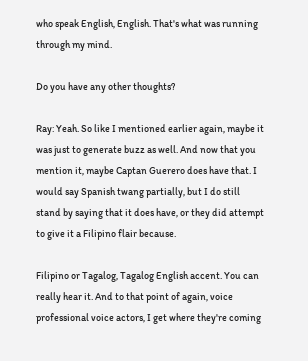who speak English, English. That's what was running through my mind.

Do you have any other thoughts?

Ray: Yeah. So like I mentioned earlier again, maybe it was just to generate buzz as well. And now that you mention it, maybe Captan Guerero does have that. I would say Spanish twang partially, but I do still stand by saying that it does have, or they did attempt to give it a Filipino flair because.

Filipino or Tagalog, Tagalog English accent. You can really hear it. And to that point of again, voice professional voice actors, I get where they're coming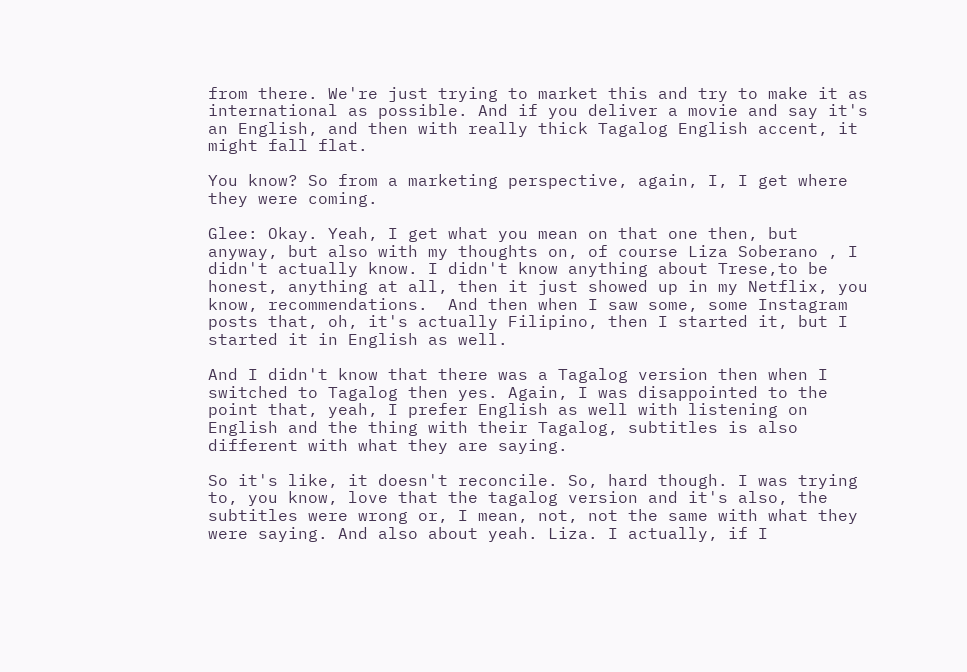from there. We're just trying to market this and try to make it as international as possible. And if you deliver a movie and say it's an English, and then with really thick Tagalog English accent, it might fall flat.

You know? So from a marketing perspective, again, I, I get where they were coming.

Glee: Okay. Yeah, I get what you mean on that one then, but anyway, but also with my thoughts on, of course Liza Soberano , I didn't actually know. I didn't know anything about Trese,to be honest, anything at all, then it just showed up in my Netflix, you know, recommendations.  And then when I saw some, some Instagram posts that, oh, it's actually Filipino, then I started it, but I started it in English as well.

And I didn't know that there was a Tagalog version then when I switched to Tagalog then yes. Again, I was disappointed to the point that, yeah, I prefer English as well with listening on English and the thing with their Tagalog, subtitles is also different with what they are saying.

So it's like, it doesn't reconcile. So, hard though. I was trying to, you know, love that the tagalog version and it's also, the subtitles were wrong or, I mean, not, not the same with what they were saying. And also about yeah. Liza. I actually, if I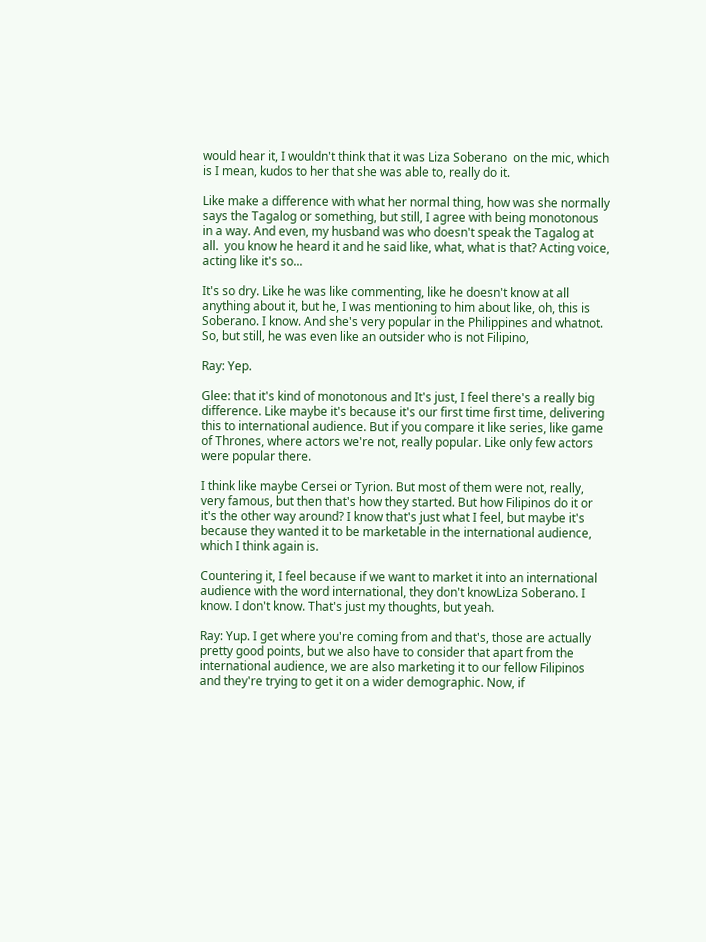would hear it, I wouldn't think that it was Liza Soberano  on the mic, which is I mean, kudos to her that she was able to, really do it.

Like make a difference with what her normal thing, how was she normally says the Tagalog or something, but still, I agree with being monotonous in a way. And even, my husband was who doesn't speak the Tagalog at all.  you know he heard it and he said like, what, what is that? Acting voice, acting like it's so...

It's so dry. Like he was like commenting, like he doesn't know at all anything about it, but he, I was mentioning to him about like, oh, this is Soberano. I know. And she's very popular in the Philippines and whatnot. So, but still, he was even like an outsider who is not Filipino,

Ray: Yep.

Glee: that it's kind of monotonous and It's just, I feel there's a really big difference. Like maybe it's because it's our first time first time, delivering this to international audience. But if you compare it like series, like game of Thrones, where actors we're not, really popular. Like only few actors were popular there.

I think like maybe Cersei or Tyrion. But most of them were not, really, very famous, but then that's how they started. But how Filipinos do it or it's the other way around? I know that's just what I feel, but maybe it's because they wanted it to be marketable in the international audience, which I think again is.

Countering it, I feel because if we want to market it into an international audience with the word international, they don't knowLiza Soberano. I know. I don't know. That's just my thoughts, but yeah.

Ray: Yup. I get where you're coming from and that's, those are actually pretty good points, but we also have to consider that apart from the international audience, we are also marketing it to our fellow Filipinos and they're trying to get it on a wider demographic. Now, if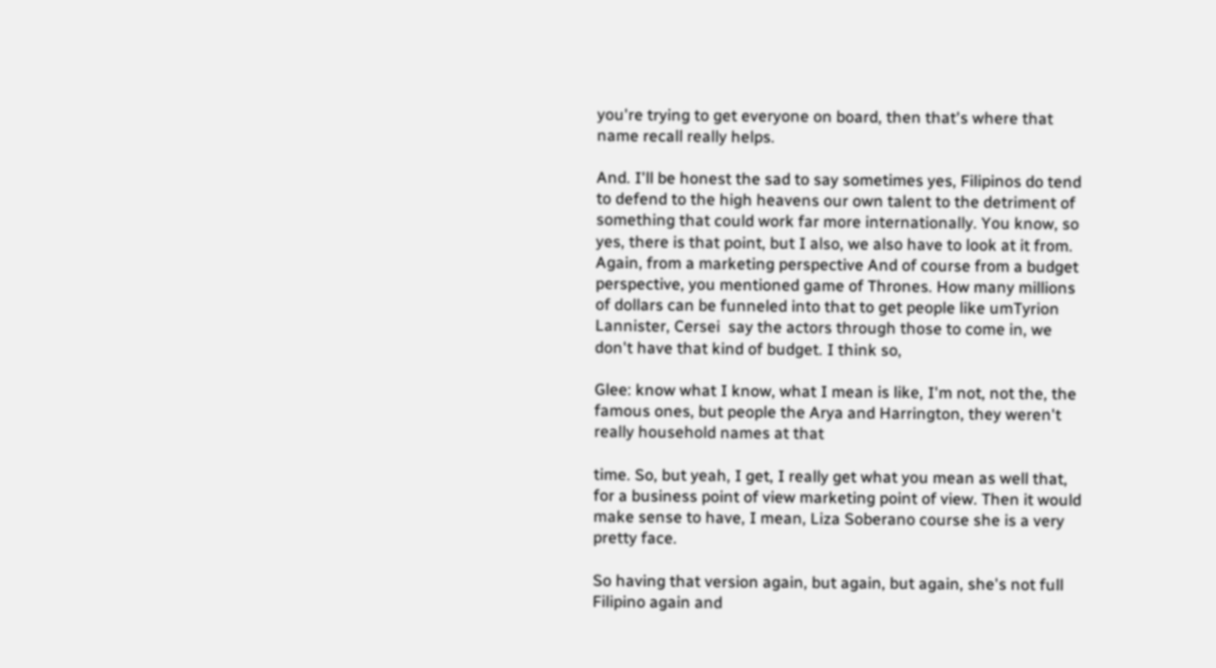you're trying to get everyone on board, then that's where that name recall really helps.

And. I'll be honest the sad to say sometimes yes, Filipinos do tend to defend to the high heavens our own talent to the detriment of something that could work far more internationally. You know, so yes, there is that point, but I also, we also have to look at it from. Again, from a marketing perspective And of course from a budget perspective, you mentioned game of Thrones. How many millions of dollars can be funneled into that to get people like umTyrion Lannister, Cersei  say the actors through those to come in, we don't have that kind of budget. I think so,

Glee: know what I know, what I mean is like, I'm not, not the, the famous ones, but people the Arya and Harrington, they weren't really household names at that

time. So, but yeah, I get, I really get what you mean as well that, for a business point of view marketing point of view. Then it would make sense to have, I mean, Liza Soberano course she is a very pretty face.

So having that version again, but again, but again, she's not full Filipino again and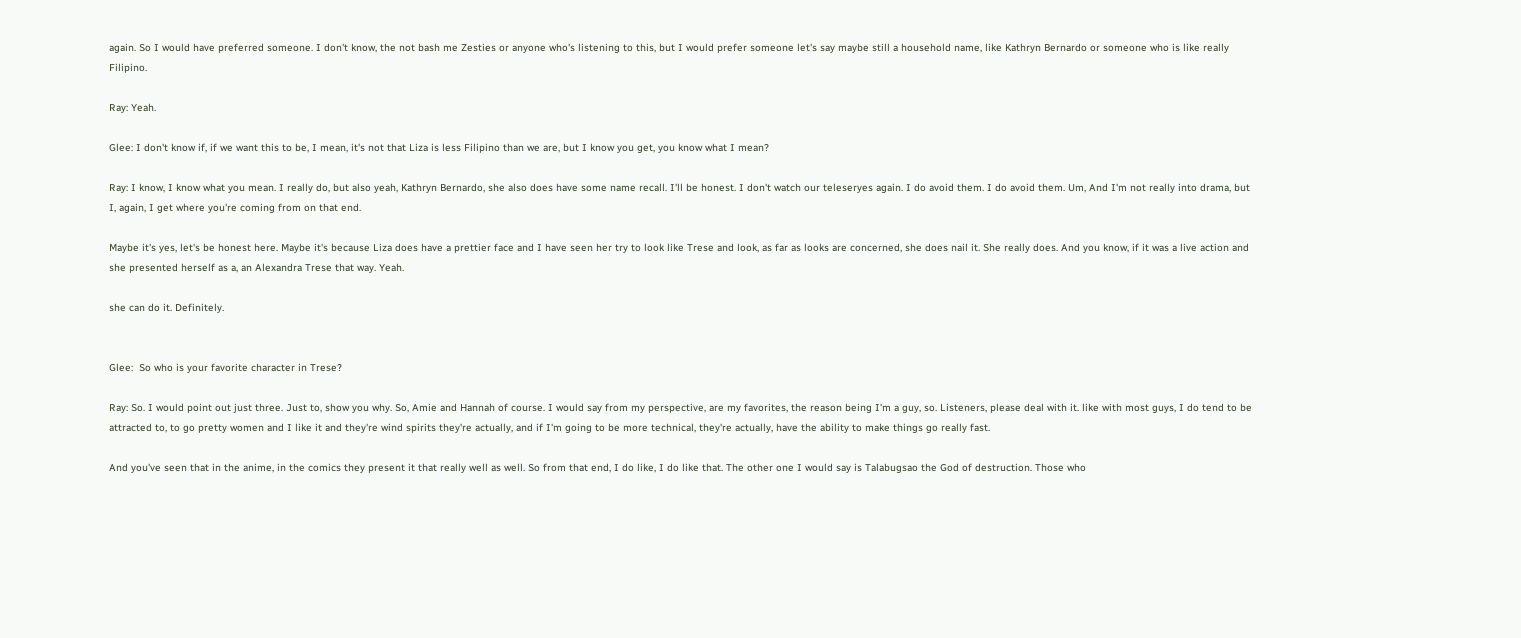again. So I would have preferred someone. I don't know, the not bash me Zesties or anyone who's listening to this, but I would prefer someone let's say maybe still a household name, like Kathryn Bernardo or someone who is like really Filipino.

Ray: Yeah.

Glee: I don't know if, if we want this to be, I mean, it's not that Liza is less Filipino than we are, but I know you get, you know what I mean?

Ray: I know, I know what you mean. I really do, but also yeah, Kathryn Bernardo, she also does have some name recall. I'll be honest. I don't watch our teleseryes again. I do avoid them. I do avoid them. Um, And I'm not really into drama, but I, again, I get where you're coming from on that end.

Maybe it's yes, let's be honest here. Maybe it's because Liza does have a prettier face and I have seen her try to look like Trese and look, as far as looks are concerned, she does nail it. She really does. And you know, if it was a live action and she presented herself as a, an Alexandra Trese that way. Yeah.

she can do it. Definitely.


Glee:  So who is your favorite character in Trese?

Ray: So. I would point out just three. Just to, show you why. So, Amie and Hannah of course. I would say from my perspective, are my favorites, the reason being I'm a guy, so. Listeners, please deal with it. like with most guys, I do tend to be attracted to, to go pretty women and I like it and they're wind spirits they're actually, and if I'm going to be more technical, they're actually, have the ability to make things go really fast.

And you've seen that in the anime, in the comics they present it that really well as well. So from that end, I do like, I do like that. The other one I would say is Talabugsao the God of destruction. Those who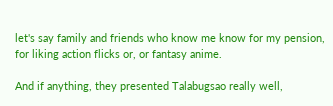let's say family and friends who know me know for my pension, for liking action flicks or, or fantasy anime.

And if anything, they presented Talabugsao really well,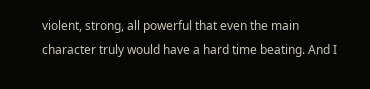violent, strong, all powerful that even the main character truly would have a hard time beating. And I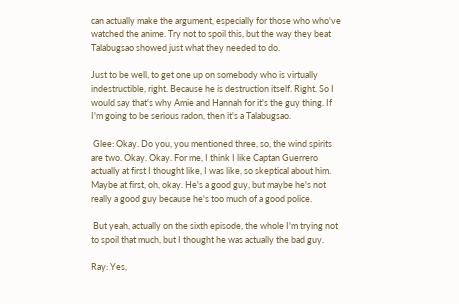can actually make the argument, especially for those who who've watched the anime. Try not to spoil this, but the way they beat Talabugsao showed just what they needed to do.

Just to be well, to get one up on somebody who is virtually indestructible, right. Because he is destruction itself. Right. So I would say that's why Amie and Hannah for it's the guy thing. If I'm going to be serious radon, then it's a Talabugsao.

 Glee: Okay. Do you, you mentioned three, so, the wind spirits are two. Okay. Okay. For me, I think I like Captan Guerrero actually at first I thought like, I was like, so skeptical about him. Maybe at first, oh, okay. He's a good guy, but maybe he's not really a good guy because he's too much of a good police.

 But yeah, actually on the sixth episode, the whole I'm trying not to spoil that much, but I thought he was actually the bad guy.

Ray: Yes,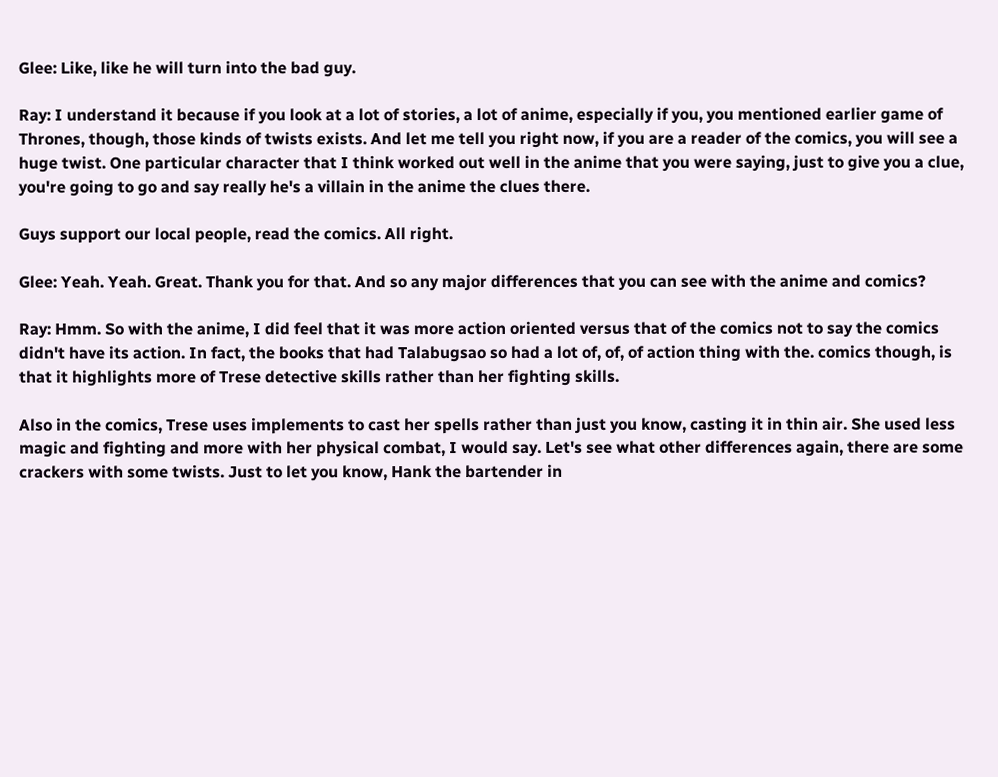Glee: Like, like he will turn into the bad guy.

Ray: I understand it because if you look at a lot of stories, a lot of anime, especially if you, you mentioned earlier game of Thrones, though, those kinds of twists exists. And let me tell you right now, if you are a reader of the comics, you will see a huge twist. One particular character that I think worked out well in the anime that you were saying, just to give you a clue, you're going to go and say really he's a villain in the anime the clues there.

Guys support our local people, read the comics. All right.

Glee: Yeah. Yeah. Great. Thank you for that. And so any major differences that you can see with the anime and comics?

Ray: Hmm. So with the anime, I did feel that it was more action oriented versus that of the comics not to say the comics didn't have its action. In fact, the books that had Talabugsao so had a lot of, of, of action thing with the. comics though, is that it highlights more of Trese detective skills rather than her fighting skills.

Also in the comics, Trese uses implements to cast her spells rather than just you know, casting it in thin air. She used less magic and fighting and more with her physical combat, I would say. Let's see what other differences again, there are some crackers with some twists. Just to let you know, Hank the bartender in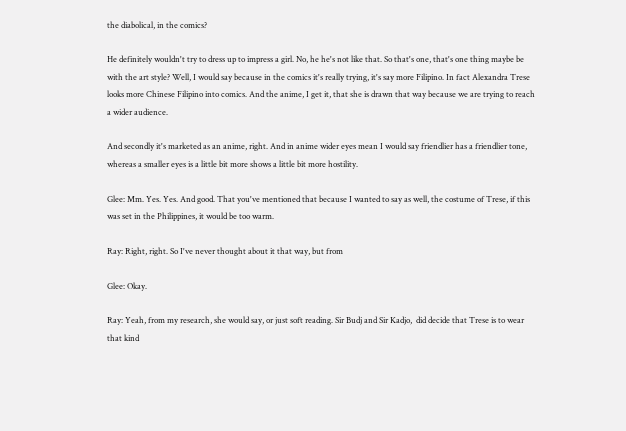the diabolical, in the comics?

He definitely wouldn't try to dress up to impress a girl. No, he he's not like that. So that's one, that's one thing maybe be with the art style? Well, I would say because in the comics it's really trying, it's say more Filipino. In fact Alexandra Trese looks more Chinese Filipino into comics. And the anime, I get it, that she is drawn that way because we are trying to reach a wider audience.

And secondly it's marketed as an anime, right. And in anime wider eyes mean I would say friendlier has a friendlier tone, whereas a smaller eyes is a little bit more shows a little bit more hostility.

Glee: Mm. Yes. Yes. And good. That you've mentioned that because I wanted to say as well, the costume of Trese, if this was set in the Philippines, it would be too warm.

Ray: Right, right. So I've never thought about it that way, but from

Glee: Okay.

Ray: Yeah, from my research, she would say, or just soft reading. Sir Budj and Sir Kadjo,  did decide that Trese is to wear that kind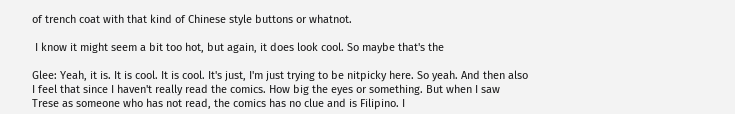of trench coat with that kind of Chinese style buttons or whatnot.

 I know it might seem a bit too hot, but again, it does look cool. So maybe that's the

Glee: Yeah, it is. It is cool. It is cool. It's just, I'm just trying to be nitpicky here. So yeah. And then also I feel that since I haven't really read the comics. How big the eyes or something. But when I saw Trese as someone who has not read, the comics has no clue and is Filipino. I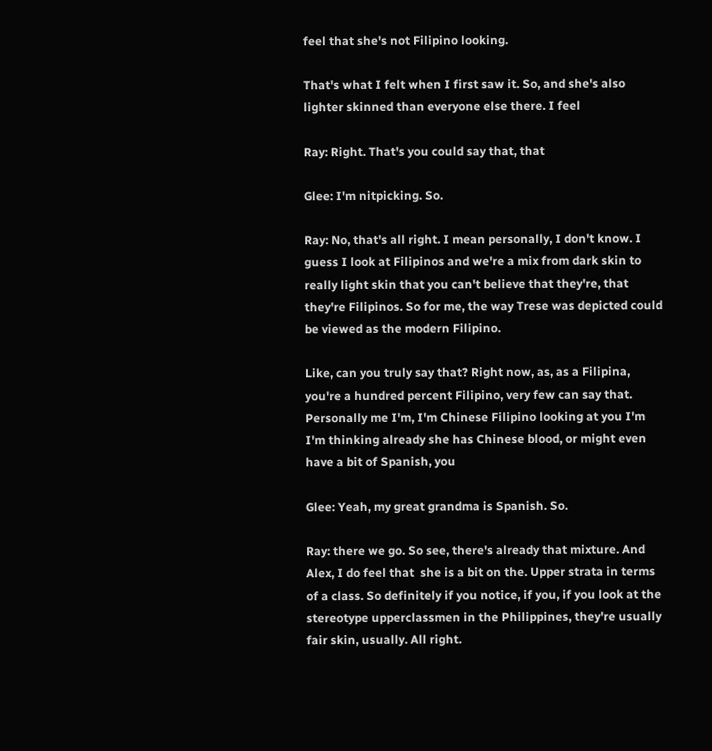feel that she's not Filipino looking.

That's what I felt when I first saw it. So, and she's also lighter skinned than everyone else there. I feel

Ray: Right. That's you could say that, that

Glee: I'm nitpicking. So.

Ray: No, that's all right. I mean personally, I don't know. I guess I look at Filipinos and we're a mix from dark skin to really light skin that you can't believe that they're, that they're Filipinos. So for me, the way Trese was depicted could be viewed as the modern Filipino.

Like, can you truly say that? Right now, as, as a Filipina, you're a hundred percent Filipino, very few can say that. Personally me I'm, I'm Chinese Filipino looking at you I'm I'm thinking already she has Chinese blood, or might even have a bit of Spanish, you

Glee: Yeah, my great grandma is Spanish. So.

Ray: there we go. So see, there's already that mixture. And Alex, I do feel that  she is a bit on the. Upper strata in terms of a class. So definitely if you notice, if you, if you look at the stereotype upperclassmen in the Philippines, they're usually fair skin, usually. All right.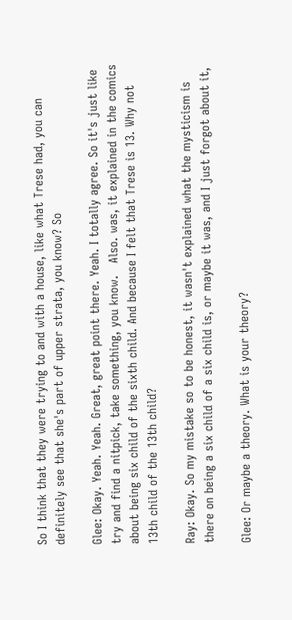So I think that they were trying to and with a house, like what Trese had, you can definitely see that she's part of upper strata, you know? So

Glee: Okay. Yeah. Yeah. Great, great point there. Yeah. I totally agree. So it's just like try and find a nitpick, take something, you know.   Also. was, it explained in the comics about being six child of the sixth child. And because I felt that Trese is 13. Why not 13th child of the 13th child?

Ray: Okay. So my mistake so to be honest, it wasn't explained what the mysticism is there on being a six child of a six child is, or maybe it was, and I just forgot about it,

Glee: Or maybe a theory. What is your theory?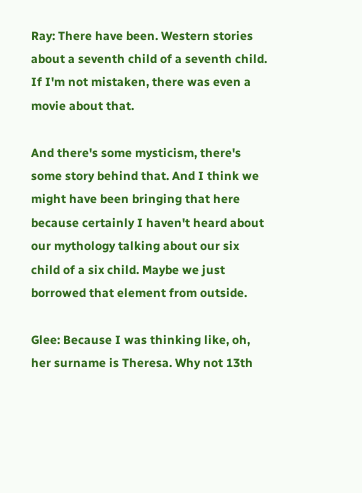Ray: There have been. Western stories about a seventh child of a seventh child. If I'm not mistaken, there was even a movie about that.

And there's some mysticism, there's some story behind that. And I think we might have been bringing that here because certainly I haven't heard about our mythology talking about our six child of a six child. Maybe we just borrowed that element from outside.

Glee: Because I was thinking like, oh, her surname is Theresa. Why not 13th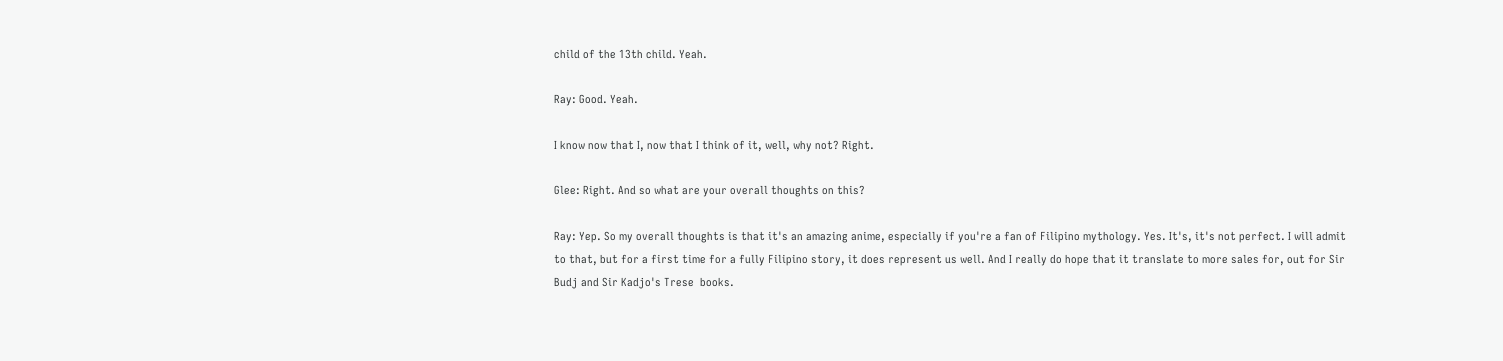child of the 13th child. Yeah.

Ray: Good. Yeah.

I know now that I, now that I think of it, well, why not? Right.

Glee: Right. And so what are your overall thoughts on this?

Ray: Yep. So my overall thoughts is that it's an amazing anime, especially if you're a fan of Filipino mythology. Yes. It's, it's not perfect. I will admit to that, but for a first time for a fully Filipino story, it does represent us well. And I really do hope that it translate to more sales for, out for Sir Budj and Sir Kadjo's Trese  books.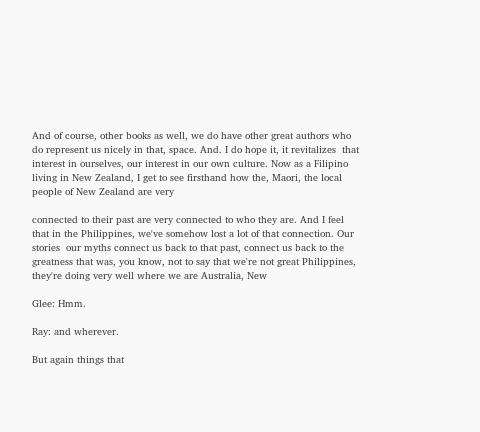And of course, other books as well, we do have other great authors who do represent us nicely in that, space. And. I do hope it, it revitalizes  that interest in ourselves, our interest in our own culture. Now as a Filipino living in New Zealand, I get to see firsthand how the, Maori, the local people of New Zealand are very

connected to their past are very connected to who they are. And I feel that in the Philippines, we've somehow lost a lot of that connection. Our stories  our myths connect us back to that past, connect us back to the greatness that was, you know, not to say that we're not great Philippines, they're doing very well where we are Australia, New

Glee: Hmm.

Ray: and wherever.

But again things that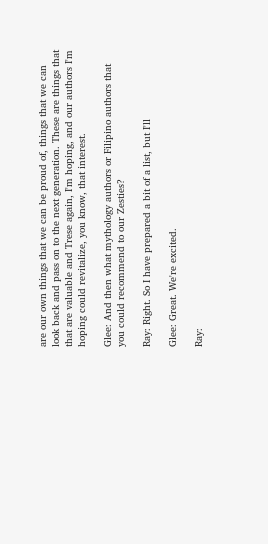are our own things that we can be proud of, things that we can look back and pass on to the next generation. These are things that that are valuable and Trese again, I'm hoping, and our authors I'm hoping could revitalize, you know, that interest.

Glee: And then what mythology authors or Filipino authors that you could recommend to our Zesties?

Ray: Right. So I have prepared a bit of a list, but I'll

Glee: Great. We're excited.

Ray: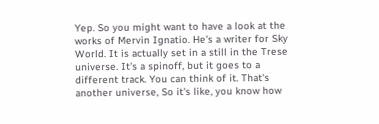Yep. So you might want to have a look at the works of Mervin Ignatio. He's a writer for Sky World. It is actually set in a still in the Trese universe. It's a spinoff, but it goes to a different track. You can think of it. That's another universe, So it's like, you know how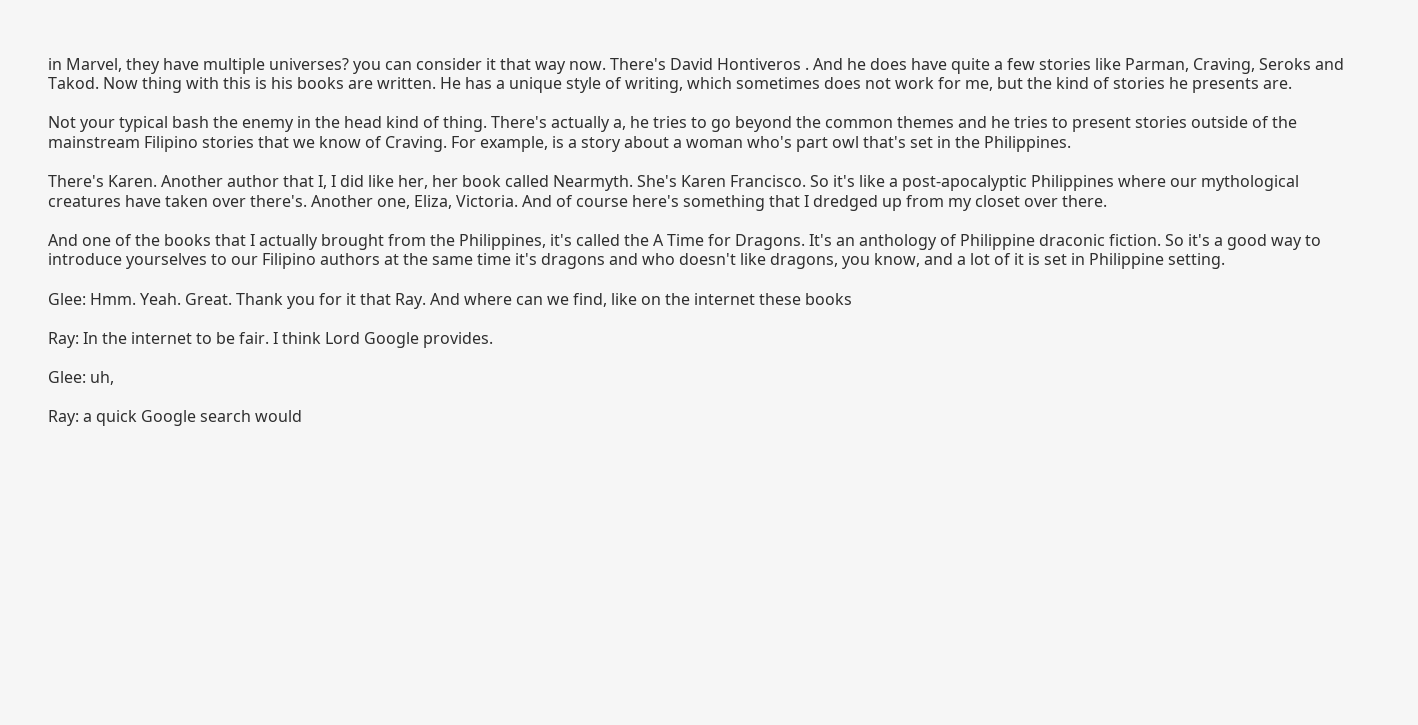in Marvel, they have multiple universes? you can consider it that way now. There's David Hontiveros . And he does have quite a few stories like Parman, Craving, Seroks and Takod. Now thing with this is his books are written. He has a unique style of writing, which sometimes does not work for me, but the kind of stories he presents are.

Not your typical bash the enemy in the head kind of thing. There's actually a, he tries to go beyond the common themes and he tries to present stories outside of the mainstream Filipino stories that we know of Craving. For example, is a story about a woman who's part owl that's set in the Philippines.

There's Karen. Another author that I, I did like her, her book called Nearmyth. She's Karen Francisco. So it's like a post-apocalyptic Philippines where our mythological creatures have taken over there's. Another one, Eliza, Victoria. And of course here's something that I dredged up from my closet over there.

And one of the books that I actually brought from the Philippines, it's called the A Time for Dragons. It's an anthology of Philippine draconic fiction. So it's a good way to introduce yourselves to our Filipino authors at the same time it's dragons and who doesn't like dragons, you know, and a lot of it is set in Philippine setting.

Glee: Hmm. Yeah. Great. Thank you for it that Ray. And where can we find, like on the internet these books

Ray: In the internet to be fair. I think Lord Google provides.

Glee: uh,

Ray: a quick Google search would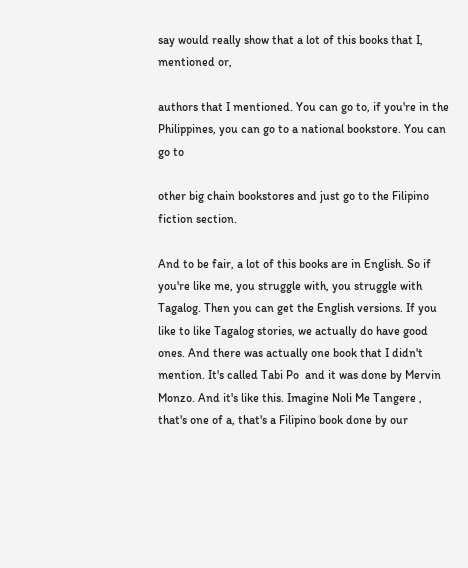say would really show that a lot of this books that I, mentioned or,

authors that I mentioned. You can go to, if you're in the Philippines, you can go to a national bookstore. You can go to

other big chain bookstores and just go to the Filipino fiction section.

And to be fair, a lot of this books are in English. So if you're like me, you struggle with, you struggle with Tagalog. Then you can get the English versions. If you like to like Tagalog stories, we actually do have good ones. And there was actually one book that I didn't mention. It's called Tabi Po  and it was done by Mervin Monzo. And it's like this. Imagine Noli Me Tangere , that's one of a, that's a Filipino book done by our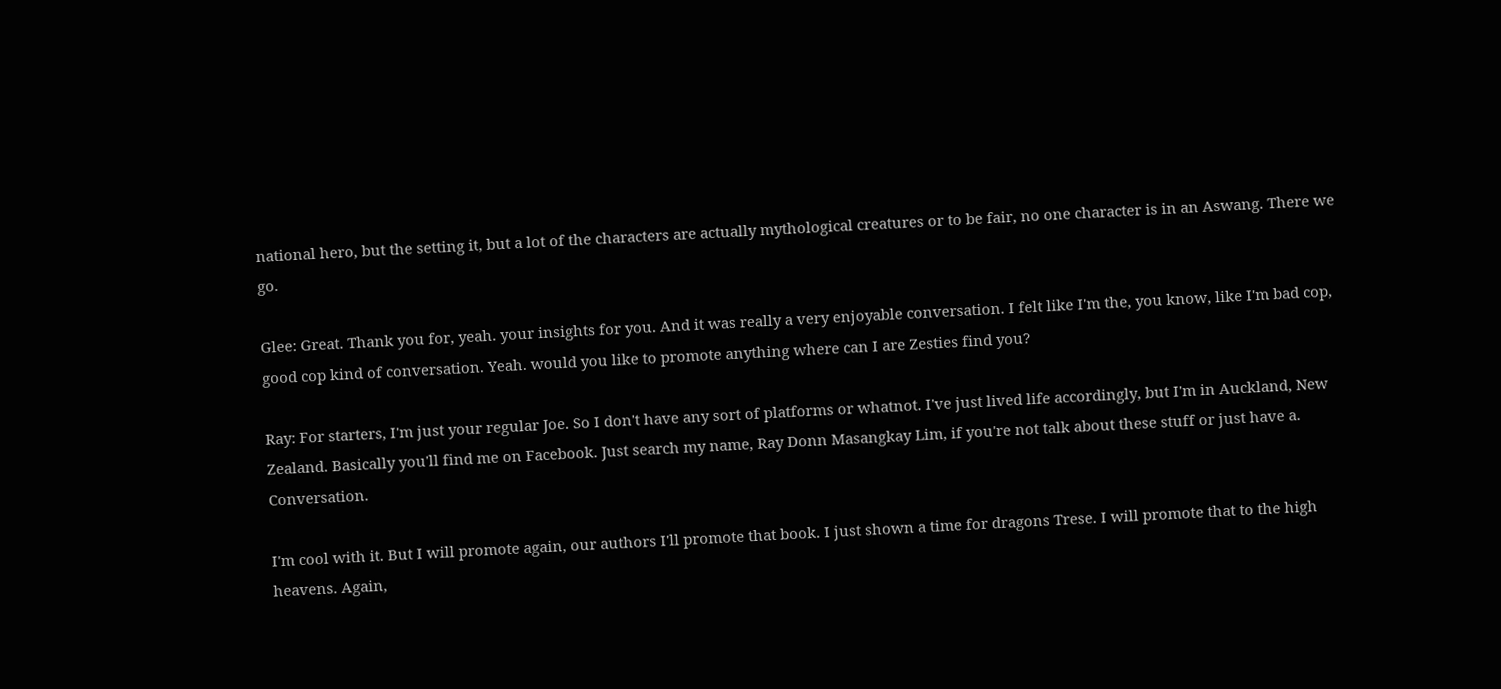national hero, but the setting it, but a lot of the characters are actually mythological creatures or to be fair, no one character is in an Aswang. There we go.

Glee: Great. Thank you for, yeah. your insights for you. And it was really a very enjoyable conversation. I felt like I'm the, you know, like I'm bad cop, good cop kind of conversation. Yeah. would you like to promote anything where can I are Zesties find you?

Ray: For starters, I'm just your regular Joe. So I don't have any sort of platforms or whatnot. I've just lived life accordingly, but I'm in Auckland, New Zealand. Basically you'll find me on Facebook. Just search my name, Ray Donn Masangkay Lim, if you're not talk about these stuff or just have a. Conversation.

I'm cool with it. But I will promote again, our authors I'll promote that book. I just shown a time for dragons Trese. I will promote that to the high heavens. Again,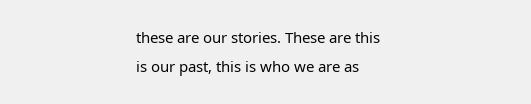these are our stories. These are this is our past, this is who we are as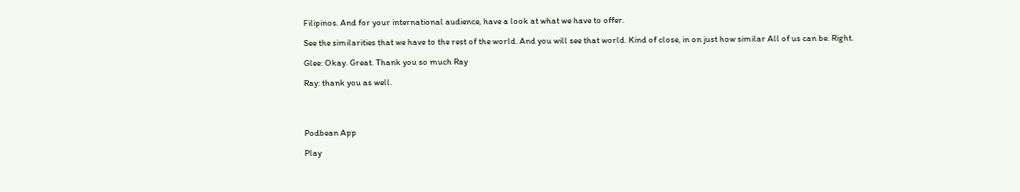Filipinos. And for your international audience, have a look at what we have to offer.

See the similarities that we have to the rest of the world. And you will see that world. Kind of close, in on just how similar All of us can be. Right.

Glee: Okay. Great. Thank you so much Ray

Ray: thank you as well.




Podbean App

Play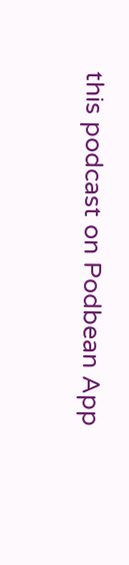this podcast on Podbean App